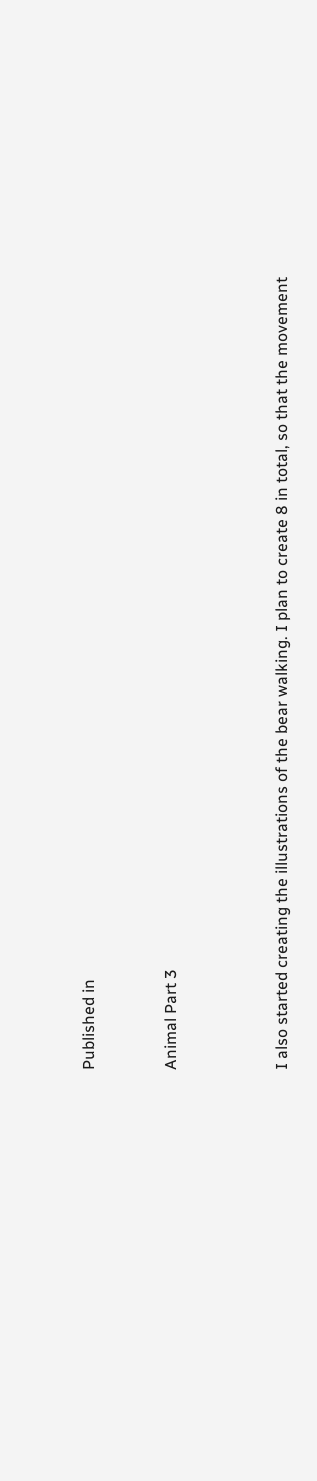Published in


Animal Part 3



I also started creating the illustrations of the bear walking. I plan to create 8 in total, so that the movement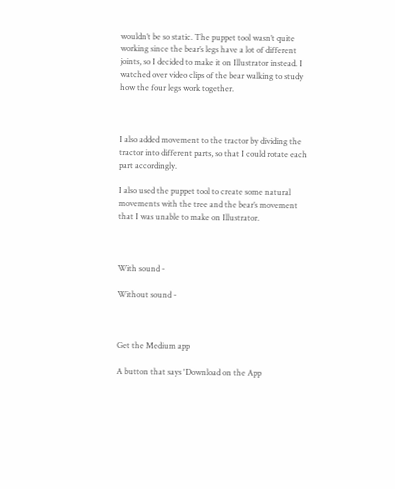wouldn’t be so static. The puppet tool wasn’t quite working since the bear’s legs have a lot of different joints, so I decided to make it on Illustrator instead. I watched over video clips of the bear walking to study how the four legs work together.



I also added movement to the tractor by dividing the tractor into different parts, so that I could rotate each part accordingly.

I also used the puppet tool to create some natural movements with the tree and the bear’s movement that I was unable to make on Illustrator.



With sound -

Without sound -



Get the Medium app

A button that says 'Download on the App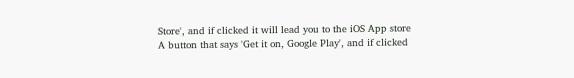Store', and if clicked it will lead you to the iOS App store
A button that says 'Get it on, Google Play', and if clicked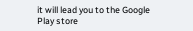it will lead you to the Google Play store